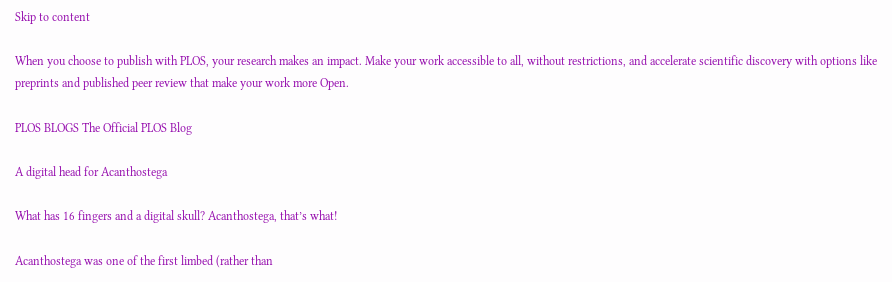Skip to content

When you choose to publish with PLOS, your research makes an impact. Make your work accessible to all, without restrictions, and accelerate scientific discovery with options like preprints and published peer review that make your work more Open.

PLOS BLOGS The Official PLOS Blog

A digital head for Acanthostega

What has 16 fingers and a digital skull? Acanthostega, that’s what!

Acanthostega was one of the first limbed (rather than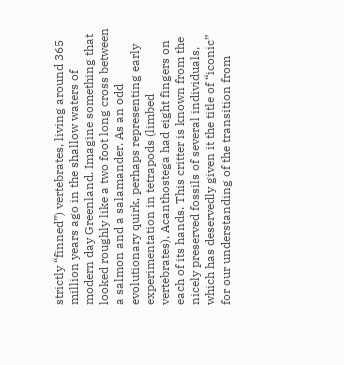strictly “finned”) vertebrates, living around 365 million years ago in the shallow waters of modern day Greenland. Imagine something that looked roughly like a two foot long cross between a salmon and a salamander. As an odd evolutionary quirk, perhaps representing early experimentation in tetrapods (limbed vertebrates), Acanthostega had eight fingers on each of its hands. This critter is known from the nicely preserved fossils of several individuals, which has deservedly given it the title of “iconic” for our understanding of the transition from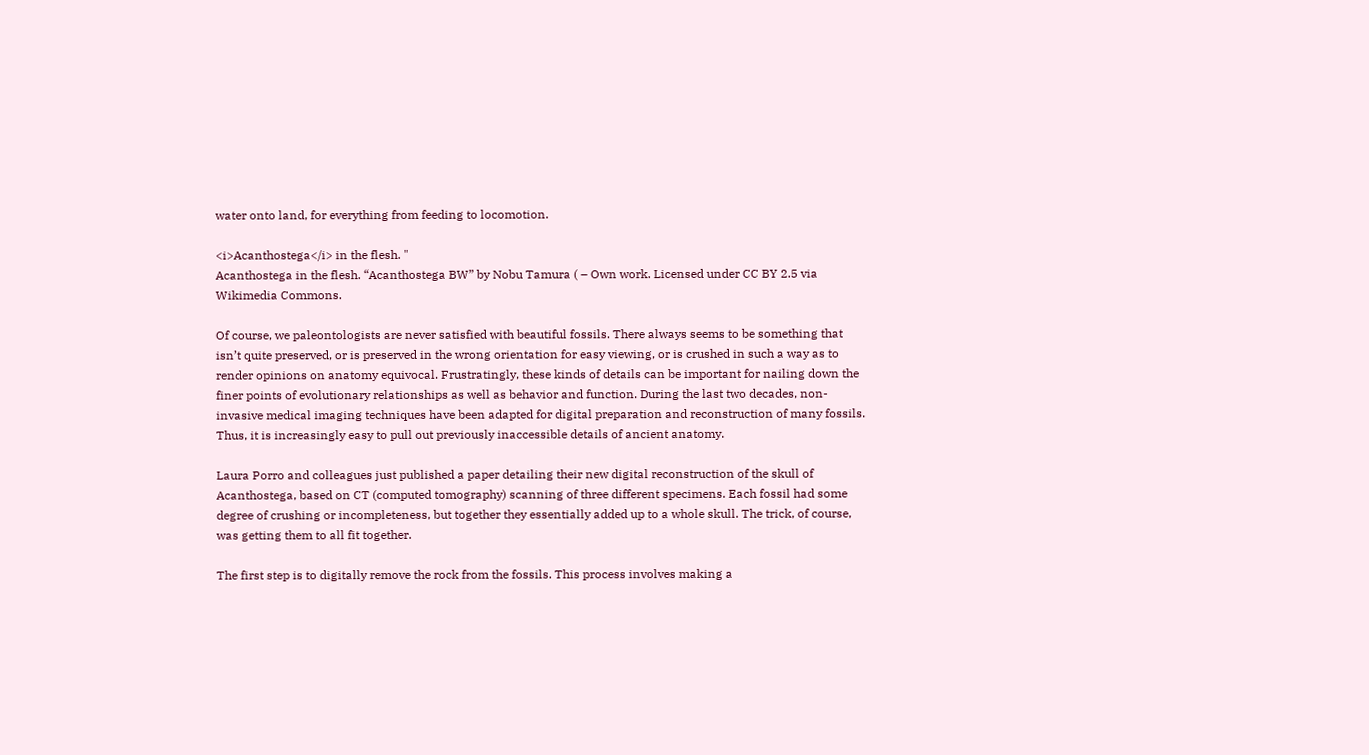water onto land, for everything from feeding to locomotion.

<i>Acanthostega</i> in the flesh. "
Acanthostega in the flesh. “Acanthostega BW” by Nobu Tamura ( – Own work. Licensed under CC BY 2.5 via Wikimedia Commons.

Of course, we paleontologists are never satisfied with beautiful fossils. There always seems to be something that isn’t quite preserved, or is preserved in the wrong orientation for easy viewing, or is crushed in such a way as to render opinions on anatomy equivocal. Frustratingly, these kinds of details can be important for nailing down the finer points of evolutionary relationships as well as behavior and function. During the last two decades, non-invasive medical imaging techniques have been adapted for digital preparation and reconstruction of many fossils. Thus, it is increasingly easy to pull out previously inaccessible details of ancient anatomy.

Laura Porro and colleagues just published a paper detailing their new digital reconstruction of the skull of Acanthostega, based on CT (computed tomography) scanning of three different specimens. Each fossil had some degree of crushing or incompleteness, but together they essentially added up to a whole skull. The trick, of course, was getting them to all fit together.

The first step is to digitally remove the rock from the fossils. This process involves making a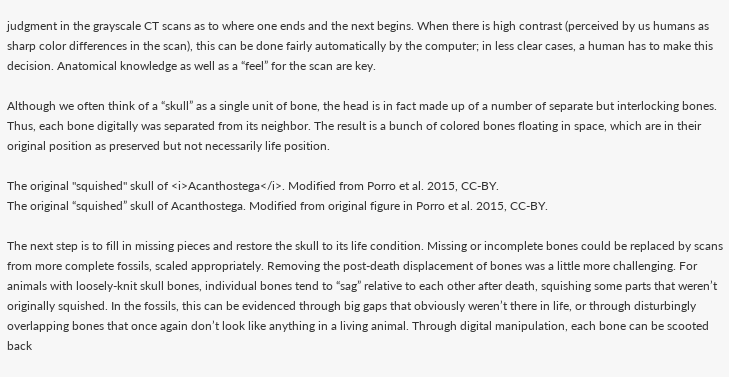judgment in the grayscale CT scans as to where one ends and the next begins. When there is high contrast (perceived by us humans as sharp color differences in the scan), this can be done fairly automatically by the computer; in less clear cases, a human has to make this decision. Anatomical knowledge as well as a “feel” for the scan are key.

Although we often think of a “skull” as a single unit of bone, the head is in fact made up of a number of separate but interlocking bones. Thus, each bone digitally was separated from its neighbor. The result is a bunch of colored bones floating in space, which are in their original position as preserved but not necessarily life position.

The original "squished" skull of <i>Acanthostega</i>. Modified from Porro et al. 2015, CC-BY.
The original “squished” skull of Acanthostega. Modified from original figure in Porro et al. 2015, CC-BY.

The next step is to fill in missing pieces and restore the skull to its life condition. Missing or incomplete bones could be replaced by scans from more complete fossils, scaled appropriately. Removing the post-death displacement of bones was a little more challenging. For animals with loosely-knit skull bones, individual bones tend to “sag” relative to each other after death, squishing some parts that weren’t originally squished. In the fossils, this can be evidenced through big gaps that obviously weren’t there in life, or through disturbingly overlapping bones that once again don’t look like anything in a living animal. Through digital manipulation, each bone can be scooted back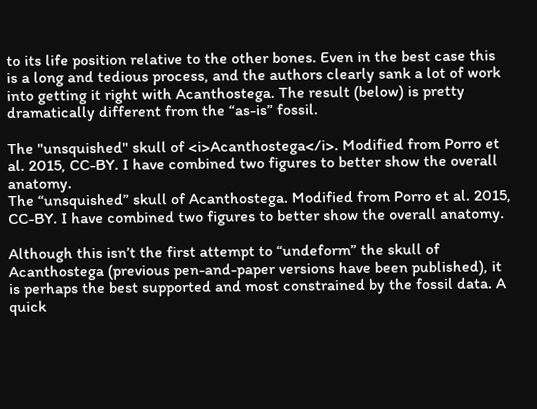to its life position relative to the other bones. Even in the best case this is a long and tedious process, and the authors clearly sank a lot of work into getting it right with Acanthostega. The result (below) is pretty dramatically different from the “as-is” fossil.

The "unsquished" skull of <i>Acanthostega</i>. Modified from Porro et al. 2015, CC-BY. I have combined two figures to better show the overall anatomy.
The “unsquished” skull of Acanthostega. Modified from Porro et al. 2015, CC-BY. I have combined two figures to better show the overall anatomy.

Although this isn’t the first attempt to “undeform” the skull of Acanthostega (previous pen-and-paper versions have been published), it is perhaps the best supported and most constrained by the fossil data. A quick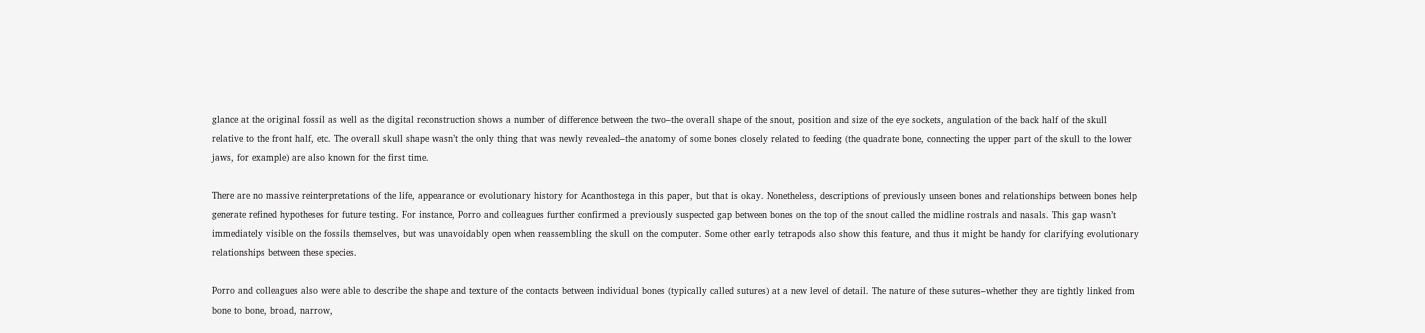glance at the original fossil as well as the digital reconstruction shows a number of difference between the two–the overall shape of the snout, position and size of the eye sockets, angulation of the back half of the skull relative to the front half, etc. The overall skull shape wasn’t the only thing that was newly revealed–the anatomy of some bones closely related to feeding (the quadrate bone, connecting the upper part of the skull to the lower jaws, for example) are also known for the first time.

There are no massive reinterpretations of the life, appearance or evolutionary history for Acanthostega in this paper, but that is okay. Nonetheless, descriptions of previously unseen bones and relationships between bones help generate refined hypotheses for future testing. For instance, Porro and colleagues further confirmed a previously suspected gap between bones on the top of the snout called the midline rostrals and nasals. This gap wasn’t immediately visible on the fossils themselves, but was unavoidably open when reassembling the skull on the computer. Some other early tetrapods also show this feature, and thus it might be handy for clarifying evolutionary relationships between these species.

Porro and colleagues also were able to describe the shape and texture of the contacts between individual bones (typically called sutures) at a new level of detail. The nature of these sutures–whether they are tightly linked from bone to bone, broad, narrow,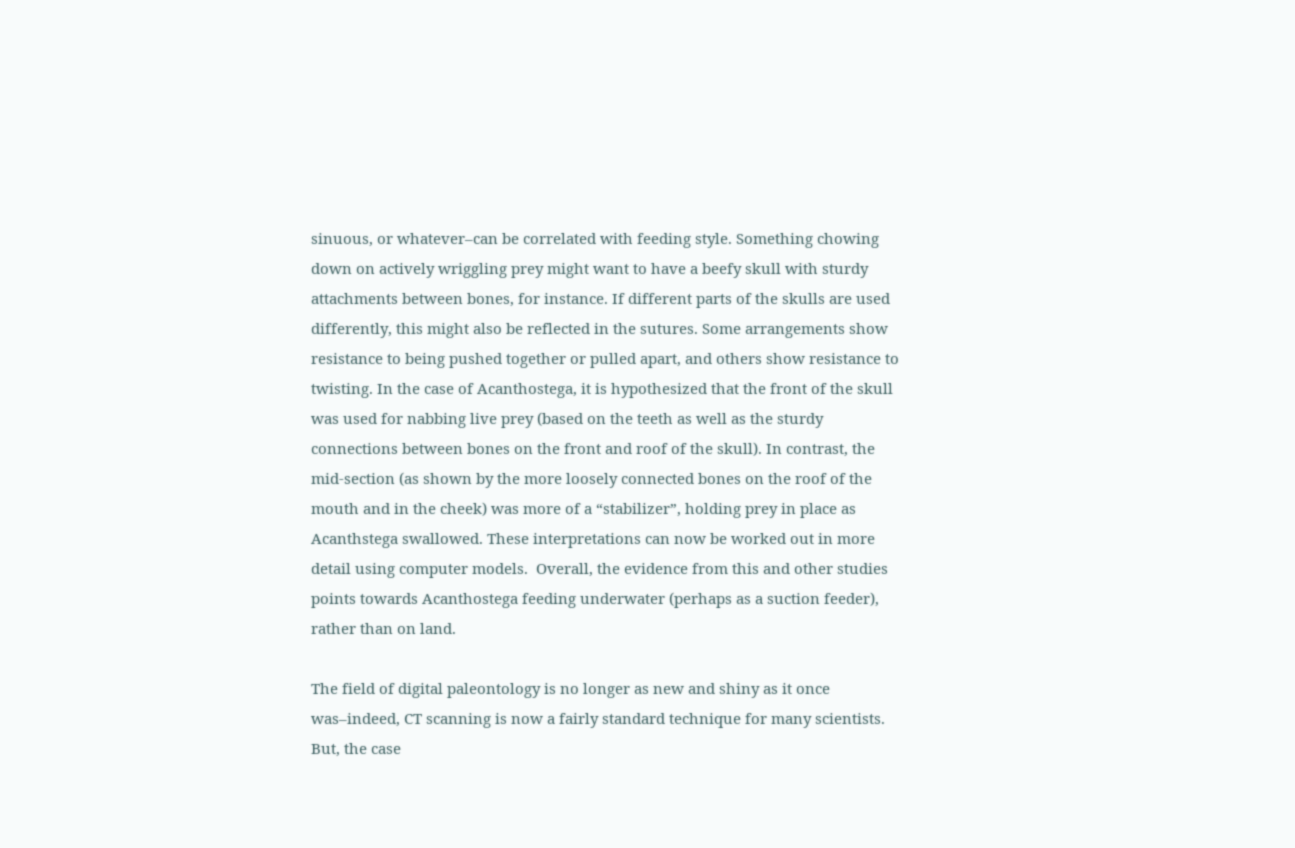sinuous, or whatever–can be correlated with feeding style. Something chowing down on actively wriggling prey might want to have a beefy skull with sturdy attachments between bones, for instance. If different parts of the skulls are used differently, this might also be reflected in the sutures. Some arrangements show resistance to being pushed together or pulled apart, and others show resistance to twisting. In the case of Acanthostega, it is hypothesized that the front of the skull was used for nabbing live prey (based on the teeth as well as the sturdy connections between bones on the front and roof of the skull). In contrast, the mid-section (as shown by the more loosely connected bones on the roof of the mouth and in the cheek) was more of a “stabilizer”, holding prey in place as Acanthstega swallowed. These interpretations can now be worked out in more detail using computer models.  Overall, the evidence from this and other studies points towards Acanthostega feeding underwater (perhaps as a suction feeder), rather than on land.

The field of digital paleontology is no longer as new and shiny as it once was–indeed, CT scanning is now a fairly standard technique for many scientists. But, the case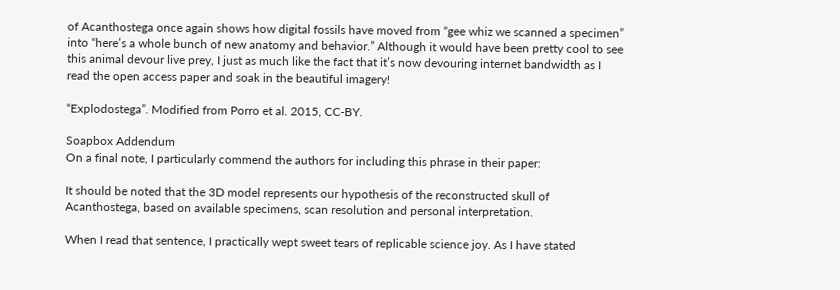of Acanthostega once again shows how digital fossils have moved from “gee whiz we scanned a specimen” into “here’s a whole bunch of new anatomy and behavior.” Although it would have been pretty cool to see this animal devour live prey, I just as much like the fact that it’s now devouring internet bandwidth as I read the open access paper and soak in the beautiful imagery!

“Explodostega”. Modified from Porro et al. 2015, CC-BY.

Soapbox Addendum
On a final note, I particularly commend the authors for including this phrase in their paper:

It should be noted that the 3D model represents our hypothesis of the reconstructed skull of Acanthostega, based on available specimens, scan resolution and personal interpretation.

When I read that sentence, I practically wept sweet tears of replicable science joy. As I have stated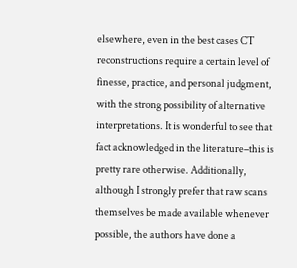elsewhere, even in the best cases CT reconstructions require a certain level of finesse, practice, and personal judgment, with the strong possibility of alternative interpretations. It is wonderful to see that fact acknowledged in the literature–this is pretty rare otherwise. Additionally, although I strongly prefer that raw scans themselves be made available whenever possible, the authors have done a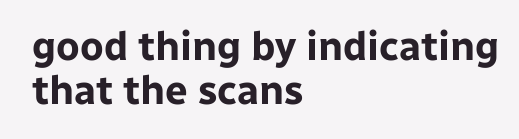good thing by indicating that the scans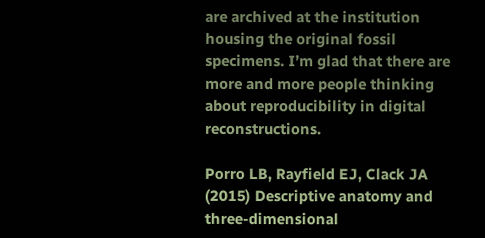are archived at the institution housing the original fossil specimens. I’m glad that there are more and more people thinking about reproducibility in digital reconstructions.

Porro LB, Rayfield EJ, Clack JA (2015) Descriptive anatomy and three-dimensional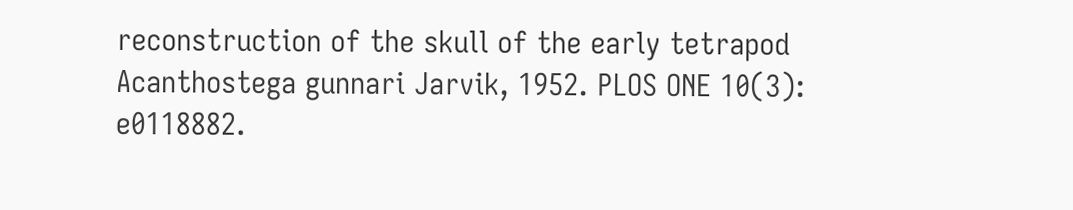reconstruction of the skull of the early tetrapod Acanthostega gunnari Jarvik, 1952. PLOS ONE 10(3): e0118882.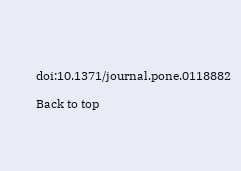doi:10.1371/journal.pone.0118882

Back to top